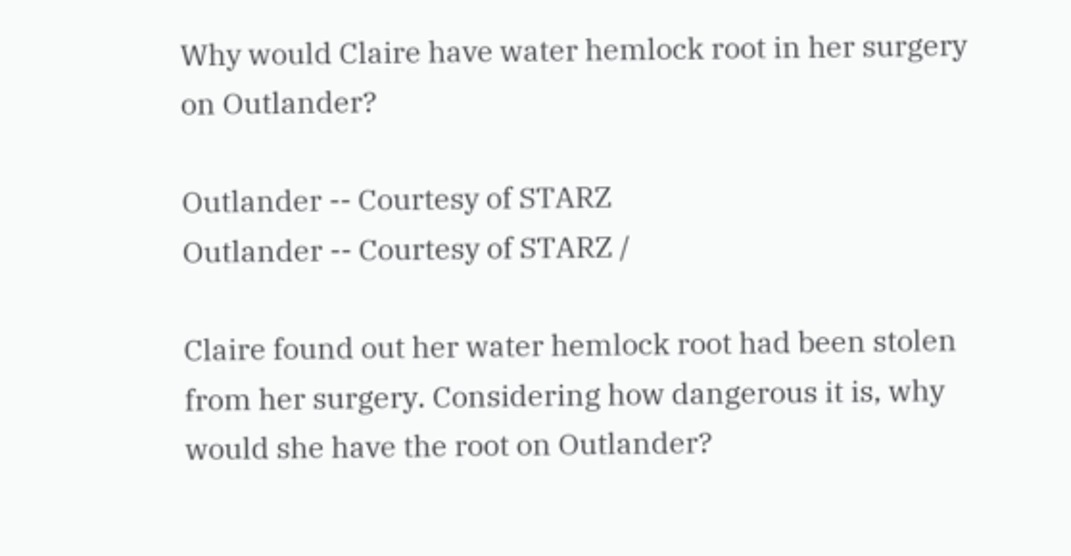Why would Claire have water hemlock root in her surgery on Outlander?

Outlander -- Courtesy of STARZ
Outlander -- Courtesy of STARZ /

Claire found out her water hemlock root had been stolen from her surgery. Considering how dangerous it is, why would she have the root on Outlander?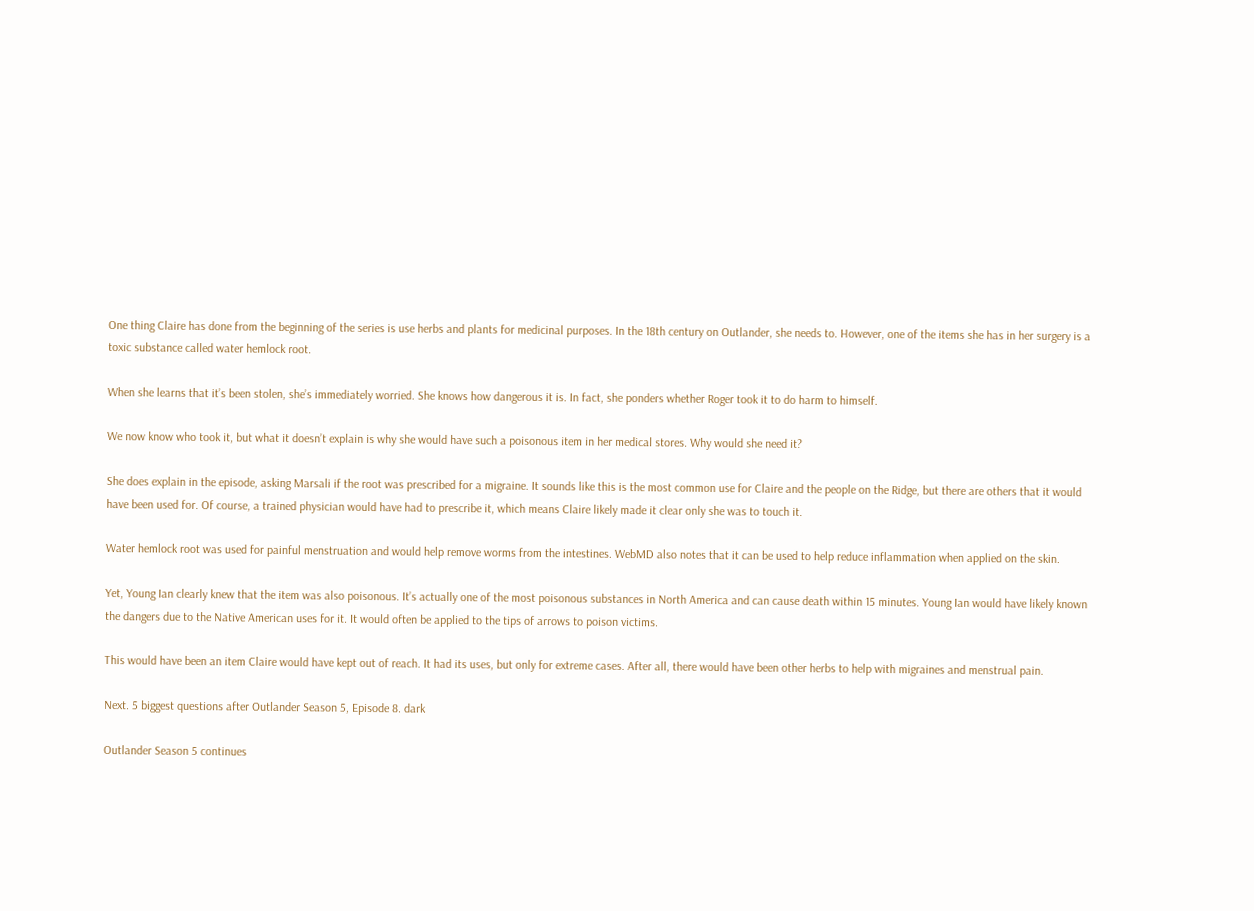One thing Claire has done from the beginning of the series is use herbs and plants for medicinal purposes. In the 18th century on Outlander, she needs to. However, one of the items she has in her surgery is a toxic substance called water hemlock root.

When she learns that it’s been stolen, she’s immediately worried. She knows how dangerous it is. In fact, she ponders whether Roger took it to do harm to himself.

We now know who took it, but what it doesn’t explain is why she would have such a poisonous item in her medical stores. Why would she need it?

She does explain in the episode, asking Marsali if the root was prescribed for a migraine. It sounds like this is the most common use for Claire and the people on the Ridge, but there are others that it would have been used for. Of course, a trained physician would have had to prescribe it, which means Claire likely made it clear only she was to touch it.

Water hemlock root was used for painful menstruation and would help remove worms from the intestines. WebMD also notes that it can be used to help reduce inflammation when applied on the skin.

Yet, Young Ian clearly knew that the item was also poisonous. It’s actually one of the most poisonous substances in North America and can cause death within 15 minutes. Young Ian would have likely known the dangers due to the Native American uses for it. It would often be applied to the tips of arrows to poison victims.

This would have been an item Claire would have kept out of reach. It had its uses, but only for extreme cases. After all, there would have been other herbs to help with migraines and menstrual pain.

Next. 5 biggest questions after Outlander Season 5, Episode 8. dark

Outlander Season 5 continues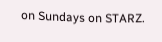on Sundays on STARZ.